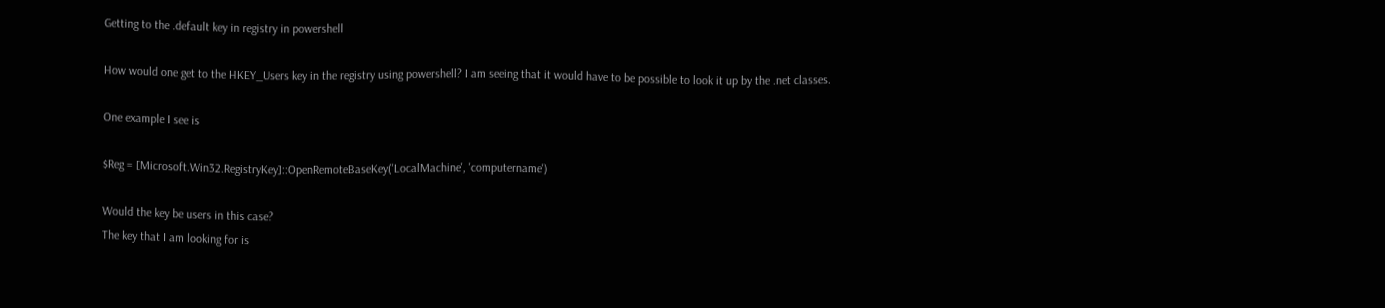Getting to the .default key in registry in powershell

How would one get to the HKEY_Users key in the registry using powershell? I am seeing that it would have to be possible to look it up by the .net classes.

One example I see is

$Reg = [Microsoft.Win32.RegistryKey]::OpenRemoteBaseKey('LocalMachine', 'computername')

Would the key be users in this case?
The key that I am looking for is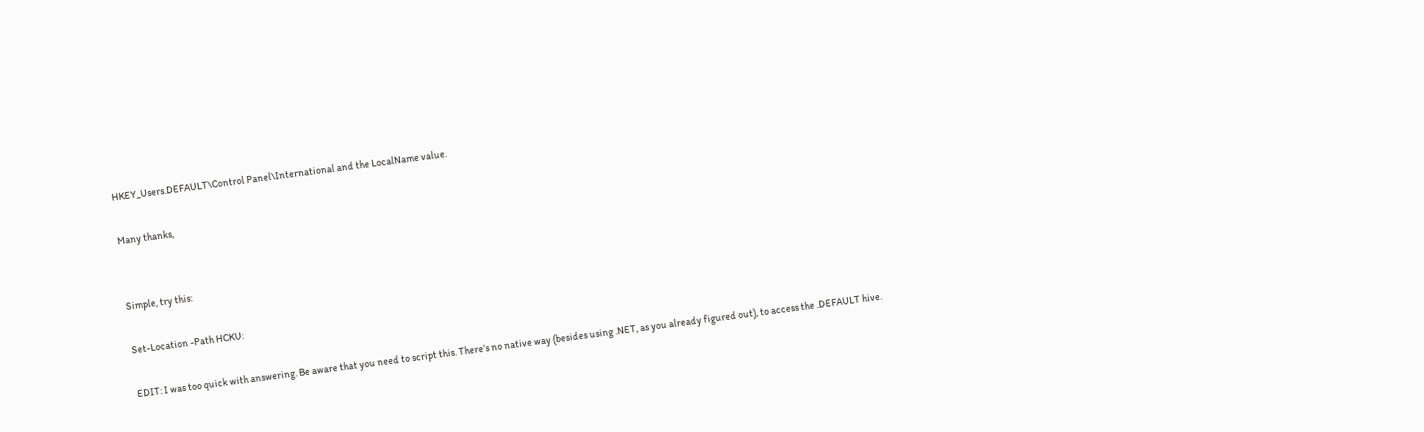HKEY_Users.DEFAULT\Control Panel\International and the LocalName value.

Many thanks,


Simple, try this:

Set-Location -Path HCKU:

EDIT: I was too quick with answering. Be aware that you need to script this. There’s no native way (besides using .NET, as you already figured out), to access the .DEFAULT hive.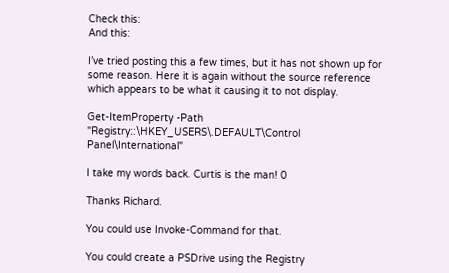Check this:
And this:

I’ve tried posting this a few times, but it has not shown up for some reason. Here it is again without the source reference which appears to be what it causing it to not display.

Get-ItemProperty -Path "Registry::\HKEY_USERS\.DEFAULT\Control Panel\International"

I take my words back. Curtis is the man! 0

Thanks Richard.

You could use Invoke-Command for that.

You could create a PSDrive using the Registry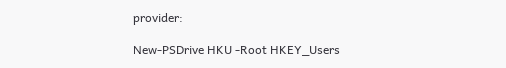provider:

New-PSDrive HKU -Root HKEY_Users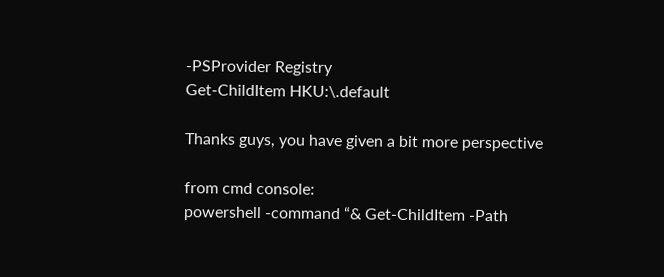-PSProvider Registry
Get-ChildItem HKU:\.default

Thanks guys, you have given a bit more perspective

from cmd console:
powershell -command “& Get-ChildItem -Path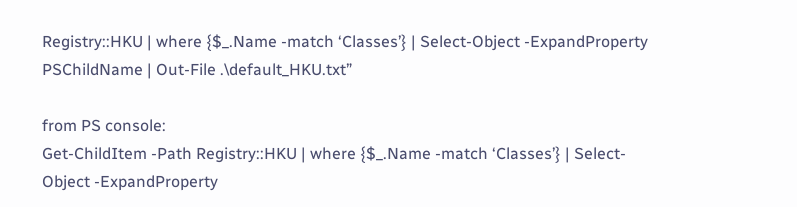Registry::HKU | where {$_.Name -match ‘Classes’} | Select-Object -ExpandProperty PSChildName | Out-File .\default_HKU.txt”

from PS console:
Get-ChildItem -Path Registry::HKU | where {$_.Name -match ‘Classes’} | Select-Object -ExpandProperty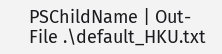PSChildName | Out-File .\default_HKU.txt